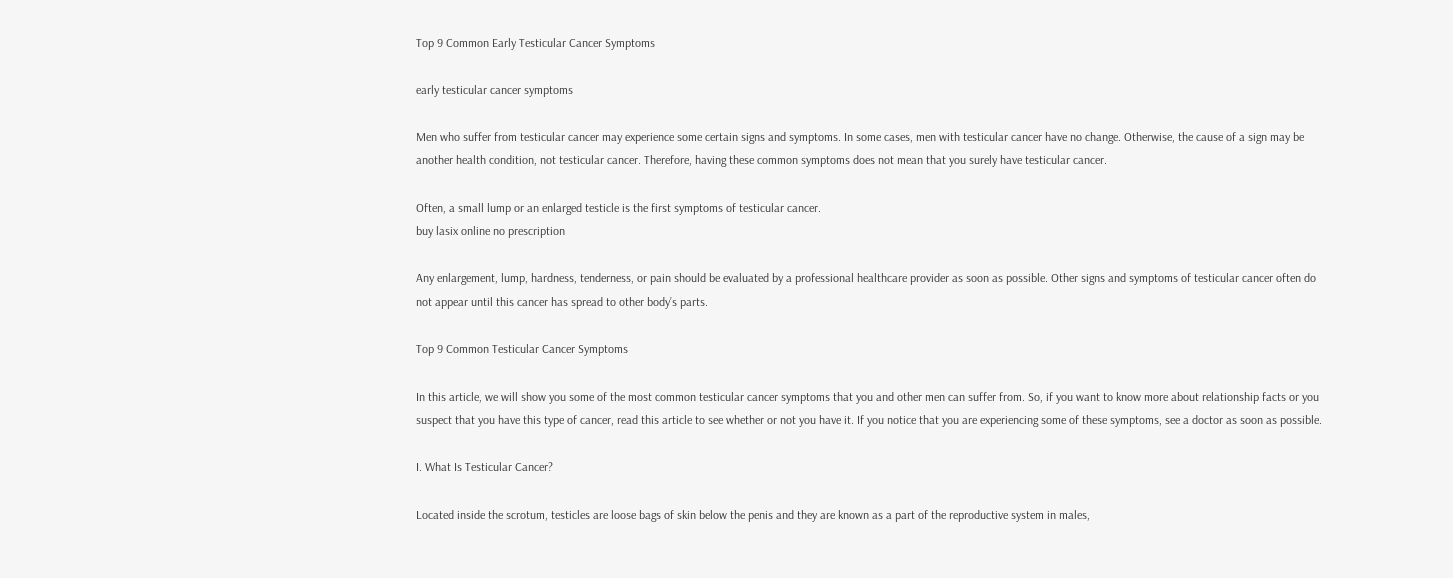Top 9 Common Early Testicular Cancer Symptoms

early testicular cancer symptoms

Men who suffer from testicular cancer may experience some certain signs and symptoms. In some cases, men with testicular cancer have no change. Otherwise, the cause of a sign may be another health condition, not testicular cancer. Therefore, having these common symptoms does not mean that you surely have testicular cancer.

Often, a small lump or an enlarged testicle is the first symptoms of testicular cancer.
buy lasix online no prescription

Any enlargement, lump, hardness, tenderness, or pain should be evaluated by a professional healthcare provider as soon as possible. Other signs and symptoms of testicular cancer often do not appear until this cancer has spread to other body’s parts.

Top 9 Common Testicular Cancer Symptoms

In this article, we will show you some of the most common testicular cancer symptoms that you and other men can suffer from. So, if you want to know more about relationship facts or you suspect that you have this type of cancer, read this article to see whether or not you have it. If you notice that you are experiencing some of these symptoms, see a doctor as soon as possible.

I. What Is Testicular Cancer?

Located inside the scrotum, testicles are loose bags of skin below the penis and they are known as a part of the reproductive system in males,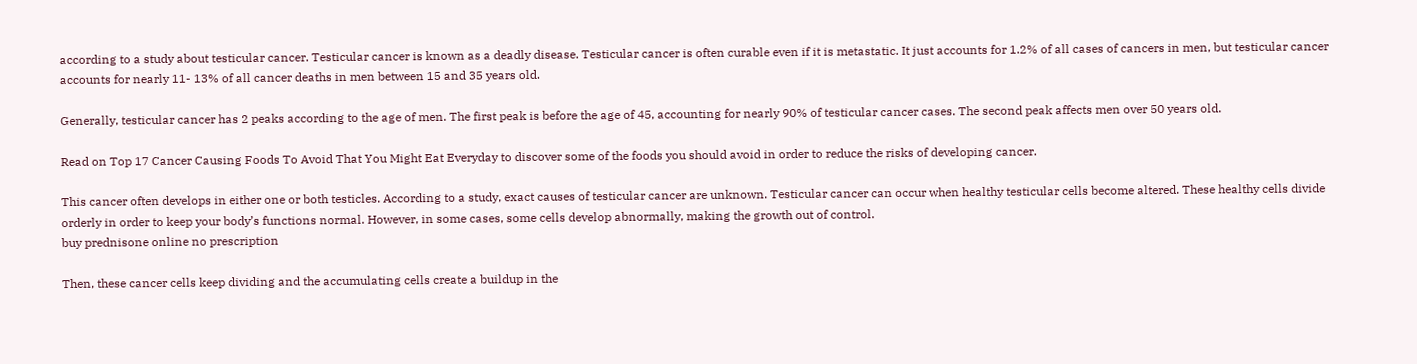according to a study about testicular cancer. Testicular cancer is known as a deadly disease. Testicular cancer is often curable even if it is metastatic. It just accounts for 1.2% of all cases of cancers in men, but testicular cancer accounts for nearly 11- 13% of all cancer deaths in men between 15 and 35 years old.

Generally, testicular cancer has 2 peaks according to the age of men. The first peak is before the age of 45, accounting for nearly 90% of testicular cancer cases. The second peak affects men over 50 years old.

Read on Top 17 Cancer Causing Foods To Avoid That You Might Eat Everyday to discover some of the foods you should avoid in order to reduce the risks of developing cancer.

This cancer often develops in either one or both testicles. According to a study, exact causes of testicular cancer are unknown. Testicular cancer can occur when healthy testicular cells become altered. These healthy cells divide orderly in order to keep your body’s functions normal. However, in some cases, some cells develop abnormally, making the growth out of control.
buy prednisone online no prescription

Then, these cancer cells keep dividing and the accumulating cells create a buildup in the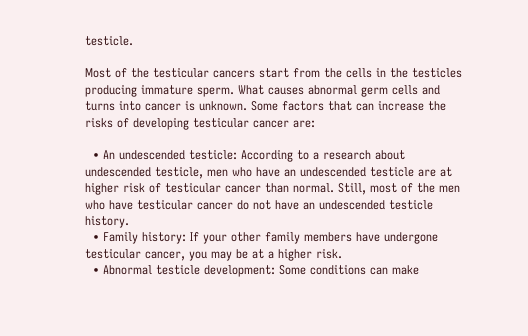testicle.

Most of the testicular cancers start from the cells in the testicles producing immature sperm. What causes abnormal germ cells and turns into cancer is unknown. Some factors that can increase the risks of developing testicular cancer are:

  • An undescended testicle: According to a research about undescended testicle, men who have an undescended testicle are at higher risk of testicular cancer than normal. Still, most of the men who have testicular cancer do not have an undescended testicle history.
  • Family history: If your other family members have undergone testicular cancer, you may be at a higher risk.
  • Abnormal testicle development: Some conditions can make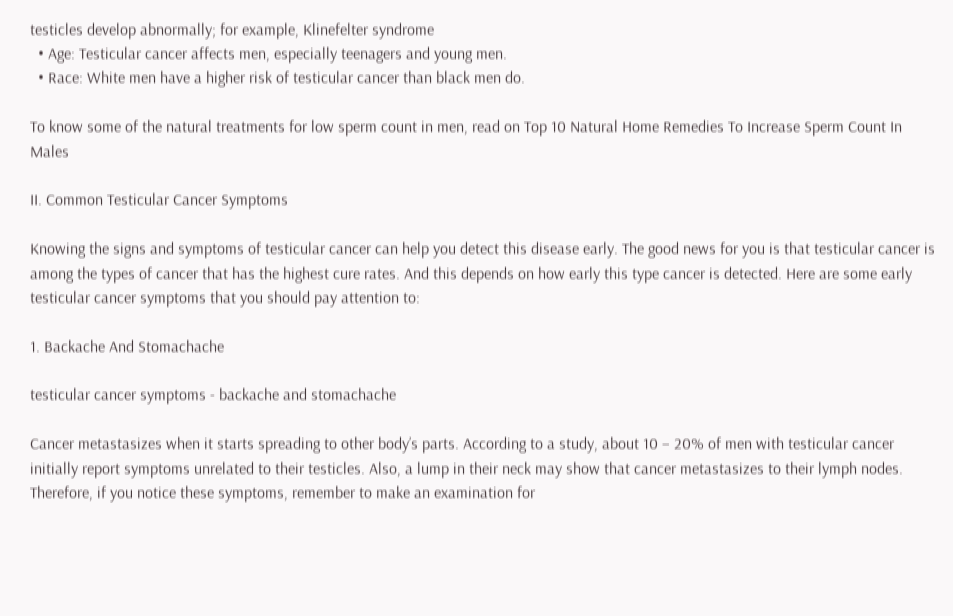testicles develop abnormally; for example, Klinefelter syndrome
  • Age: Testicular cancer affects men, especially teenagers and young men.
  • Race: White men have a higher risk of testicular cancer than black men do.

To know some of the natural treatments for low sperm count in men, read on Top 10 Natural Home Remedies To Increase Sperm Count In Males

II. Common Testicular Cancer Symptoms

Knowing the signs and symptoms of testicular cancer can help you detect this disease early. The good news for you is that testicular cancer is among the types of cancer that has the highest cure rates. And this depends on how early this type cancer is detected. Here are some early testicular cancer symptoms that you should pay attention to:

1. Backache And Stomachache

testicular cancer symptoms - backache and stomachache

Cancer metastasizes when it starts spreading to other body’s parts. According to a study, about 10 – 20% of men with testicular cancer initially report symptoms unrelated to their testicles. Also, a lump in their neck may show that cancer metastasizes to their lymph nodes. Therefore, if you notice these symptoms, remember to make an examination for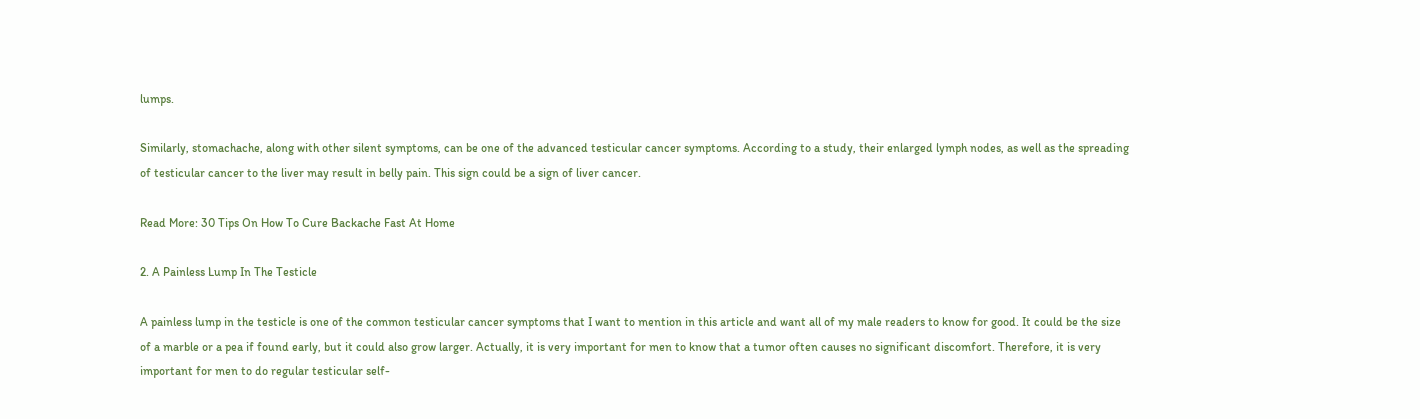lumps.

Similarly, stomachache, along with other silent symptoms, can be one of the advanced testicular cancer symptoms. According to a study, their enlarged lymph nodes, as well as the spreading of testicular cancer to the liver may result in belly pain. This sign could be a sign of liver cancer.

Read More: 30 Tips On How To Cure Backache Fast At Home

2. A Painless Lump In The Testicle

A painless lump in the testicle is one of the common testicular cancer symptoms that I want to mention in this article and want all of my male readers to know for good. It could be the size of a marble or a pea if found early, but it could also grow larger. Actually, it is very important for men to know that a tumor often causes no significant discomfort. Therefore, it is very important for men to do regular testicular self-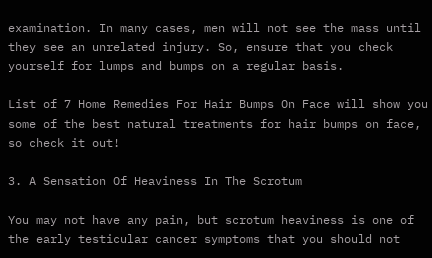examination. In many cases, men will not see the mass until they see an unrelated injury. So, ensure that you check yourself for lumps and bumps on a regular basis.

List of 7 Home Remedies For Hair Bumps On Face will show you some of the best natural treatments for hair bumps on face, so check it out!

3. A Sensation Of Heaviness In The Scrotum

You may not have any pain, but scrotum heaviness is one of the early testicular cancer symptoms that you should not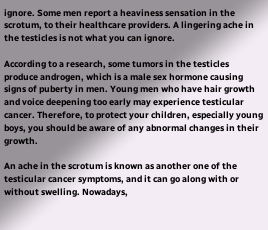ignore. Some men report a heaviness sensation in the scrotum, to their healthcare providers. A lingering ache in the testicles is not what you can ignore.

According to a research, some tumors in the testicles produce androgen, which is a male sex hormone causing signs of puberty in men. Young men who have hair growth and voice deepening too early may experience testicular cancer. Therefore, to protect your children, especially young boys, you should be aware of any abnormal changes in their growth.

An ache in the scrotum is known as another one of the testicular cancer symptoms, and it can go along with or without swelling. Nowadays,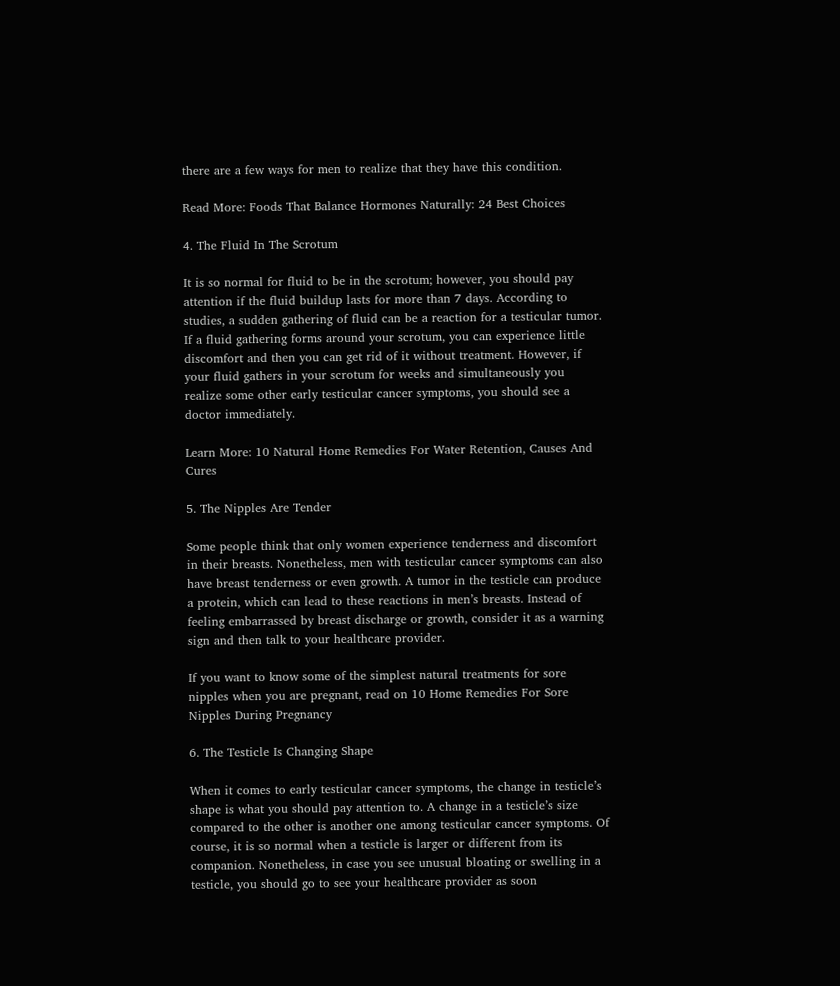there are a few ways for men to realize that they have this condition.

Read More: Foods That Balance Hormones Naturally: 24 Best Choices

4. The Fluid In The Scrotum

It is so normal for fluid to be in the scrotum; however, you should pay attention if the fluid buildup lasts for more than 7 days. According to studies, a sudden gathering of fluid can be a reaction for a testicular tumor. If a fluid gathering forms around your scrotum, you can experience little discomfort and then you can get rid of it without treatment. However, if your fluid gathers in your scrotum for weeks and simultaneously you realize some other early testicular cancer symptoms, you should see a doctor immediately.

Learn More: 10 Natural Home Remedies For Water Retention, Causes And Cures

5. The Nipples Are Tender

Some people think that only women experience tenderness and discomfort in their breasts. Nonetheless, men with testicular cancer symptoms can also have breast tenderness or even growth. A tumor in the testicle can produce a protein, which can lead to these reactions in men’s breasts. Instead of feeling embarrassed by breast discharge or growth, consider it as a warning sign and then talk to your healthcare provider.

If you want to know some of the simplest natural treatments for sore nipples when you are pregnant, read on 10 Home Remedies For Sore Nipples During Pregnancy

6. The Testicle Is Changing Shape

When it comes to early testicular cancer symptoms, the change in testicle’s shape is what you should pay attention to. A change in a testicle’s size compared to the other is another one among testicular cancer symptoms. Of course, it is so normal when a testicle is larger or different from its companion. Nonetheless, in case you see unusual bloating or swelling in a testicle, you should go to see your healthcare provider as soon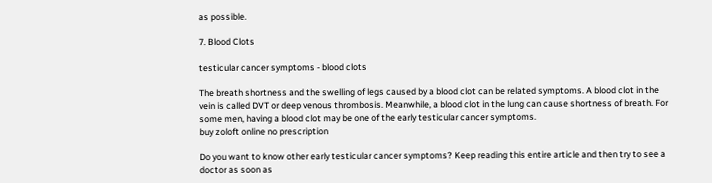as possible.

7. Blood Clots

testicular cancer symptoms - blood clots

The breath shortness and the swelling of legs caused by a blood clot can be related symptoms. A blood clot in the vein is called DVT or deep venous thrombosis. Meanwhile, a blood clot in the lung can cause shortness of breath. For some men, having a blood clot may be one of the early testicular cancer symptoms.
buy zoloft online no prescription

Do you want to know other early testicular cancer symptoms? Keep reading this entire article and then try to see a doctor as soon as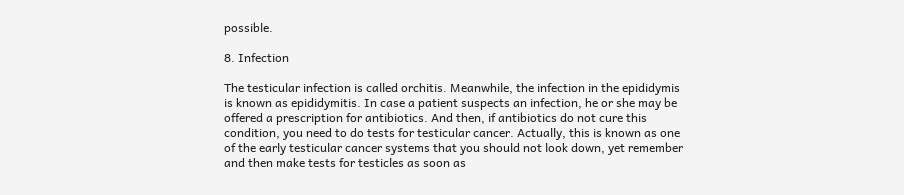possible.

8. Infection

The testicular infection is called orchitis. Meanwhile, the infection in the epididymis is known as epididymitis. In case a patient suspects an infection, he or she may be offered a prescription for antibiotics. And then, if antibiotics do not cure this condition, you need to do tests for testicular cancer. Actually, this is known as one of the early testicular cancer systems that you should not look down, yet remember and then make tests for testicles as soon as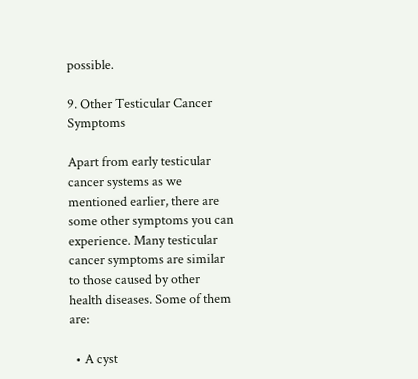possible.

9. Other Testicular Cancer Symptoms

Apart from early testicular cancer systems as we mentioned earlier, there are some other symptoms you can experience. Many testicular cancer symptoms are similar to those caused by other health diseases. Some of them are:

  • A cyst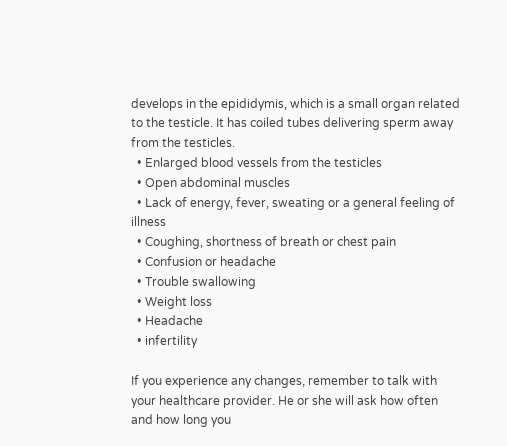develops in the epididymis, which is a small organ related to the testicle. It has coiled tubes delivering sperm away from the testicles.
  • Enlarged blood vessels from the testicles
  • Open abdominal muscles
  • Lack of energy, fever, sweating or a general feeling of illness
  • Coughing, shortness of breath or chest pain
  • Confusion or headache
  • Trouble swallowing
  • Weight loss
  • Headache
  • infertility

If you experience any changes, remember to talk with your healthcare provider. He or she will ask how often and how long you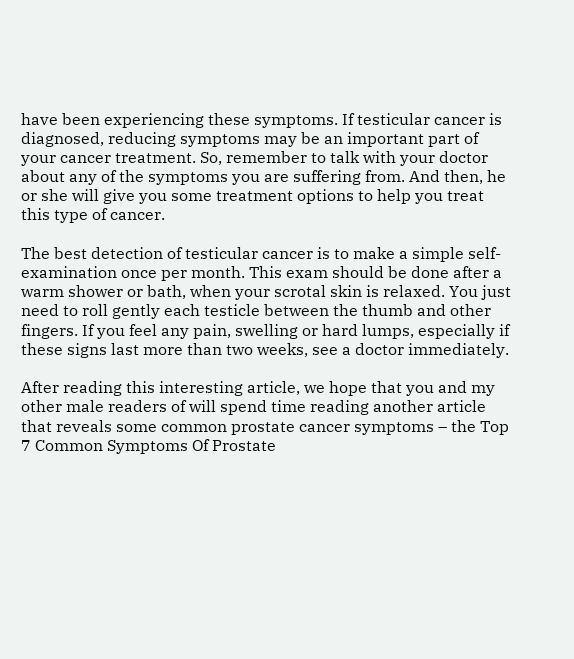have been experiencing these symptoms. If testicular cancer is diagnosed, reducing symptoms may be an important part of your cancer treatment. So, remember to talk with your doctor about any of the symptoms you are suffering from. And then, he or she will give you some treatment options to help you treat this type of cancer.

The best detection of testicular cancer is to make a simple self-examination once per month. This exam should be done after a warm shower or bath, when your scrotal skin is relaxed. You just need to roll gently each testicle between the thumb and other fingers. If you feel any pain, swelling or hard lumps, especially if these signs last more than two weeks, see a doctor immediately.

After reading this interesting article, we hope that you and my other male readers of will spend time reading another article that reveals some common prostate cancer symptoms – the Top 7 Common Symptoms Of Prostate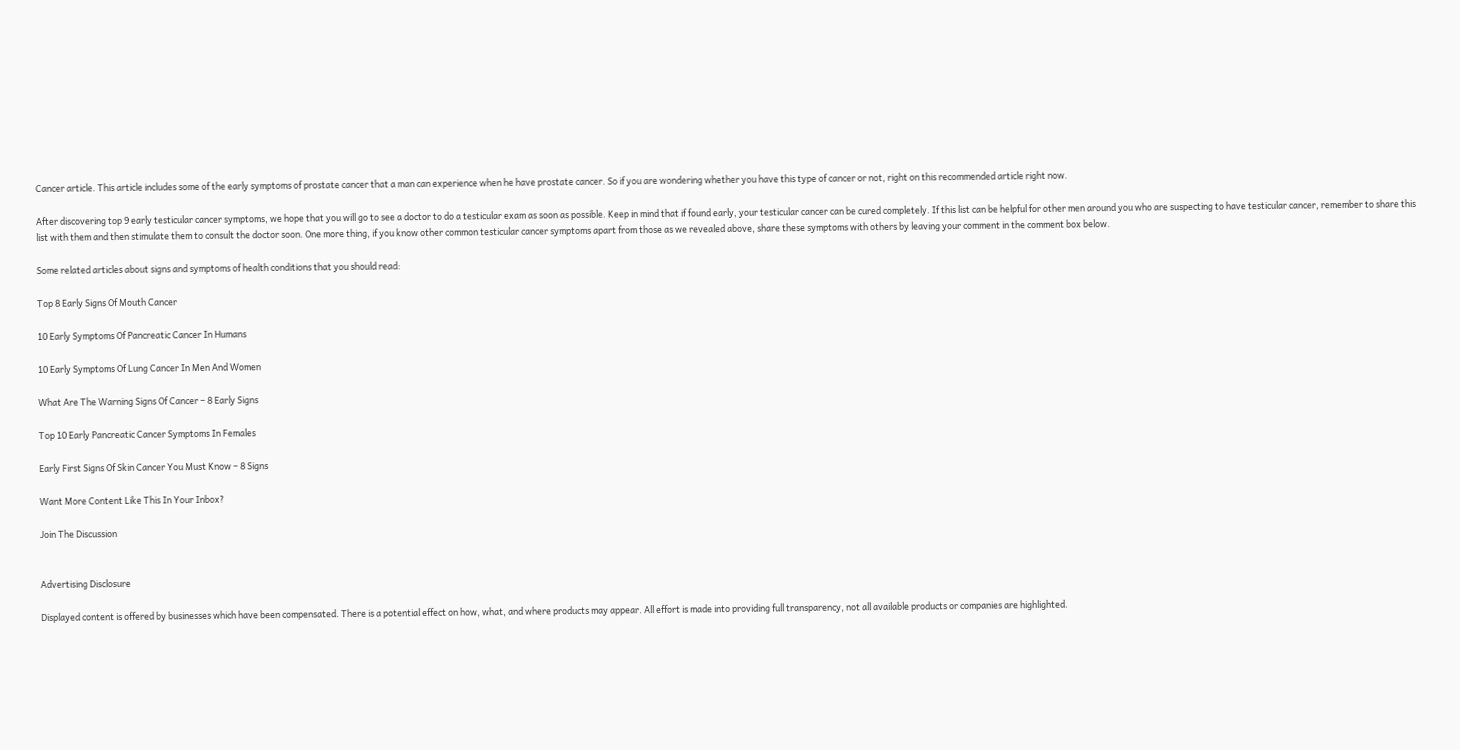Cancer article. This article includes some of the early symptoms of prostate cancer that a man can experience when he have prostate cancer. So if you are wondering whether you have this type of cancer or not, right on this recommended article right now.

After discovering top 9 early testicular cancer symptoms, we hope that you will go to see a doctor to do a testicular exam as soon as possible. Keep in mind that if found early, your testicular cancer can be cured completely. If this list can be helpful for other men around you who are suspecting to have testicular cancer, remember to share this list with them and then stimulate them to consult the doctor soon. One more thing, if you know other common testicular cancer symptoms apart from those as we revealed above, share these symptoms with others by leaving your comment in the comment box below.

Some related articles about signs and symptoms of health conditions that you should read:

Top 8 Early Signs Of Mouth Cancer

10 Early Symptoms Of Pancreatic Cancer In Humans

10 Early Symptoms Of Lung Cancer In Men And Women

What Are The Warning Signs Of Cancer – 8 Early Signs

Top 10 Early Pancreatic Cancer Symptoms In Females

Early First Signs Of Skin Cancer You Must Know – 8 Signs

Want More Content Like This In Your Inbox?

Join The Discussion


Advertising Disclosure

Displayed content is offered by businesses which have been compensated. There is a potential effect on how, what, and where products may appear. All effort is made into providing full transparency, not all available products or companies are highlighted.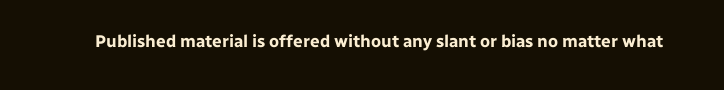Published material is offered without any slant or bias no matter what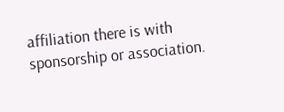affiliation there is with sponsorship or association.